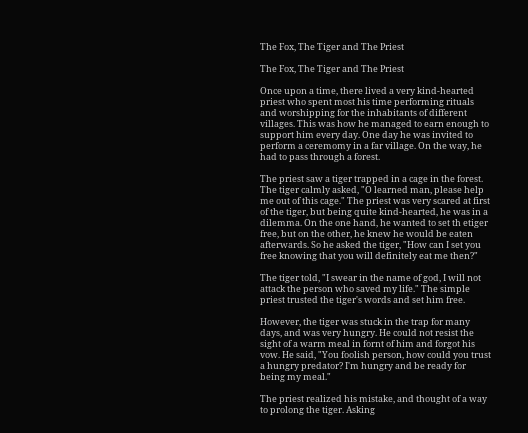The Fox, The Tiger and The Priest

The Fox, The Tiger and The Priest

Once upon a time, there lived a very kind-hearted priest who spent most his time performing rituals and worshipping for the inhabitants of different villages. This was how he managed to earn enough to support him every day. One day he was invited to perform a ceremomy in a far village. On the way, he had to pass through a forest.

The priest saw a tiger trapped in a cage in the forest. The tiger calmly asked, "O learned man, please help me out of this cage." The priest was very scared at first of the tiger, but being quite kind-hearted, he was in a dilemma. On the one hand, he wanted to set th etiger free, but on the other, he knew he would be eaten afterwards. So he asked the tiger, "How can I set you free knowing that you will definitely eat me then?"

The tiger told, "I swear in the name of god, I will not attack the person who saved my life." The simple priest trusted the tiger's words and set him free.

However, the tiger was stuck in the trap for many days, and was very hungry. He could not resist the sight of a warm meal in fornt of him and forgot his vow. He said, "You foolish person, how could you trust a hungry predator? I'm hungry and be ready for being my meal."

The priest realized his mistake, and thought of a way to prolong the tiger. Asking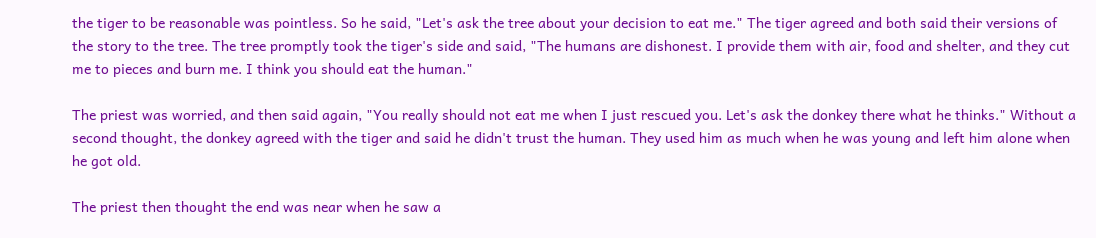the tiger to be reasonable was pointless. So he said, "Let's ask the tree about your decision to eat me." The tiger agreed and both said their versions of the story to the tree. The tree promptly took the tiger's side and said, "The humans are dishonest. I provide them with air, food and shelter, and they cut me to pieces and burn me. I think you should eat the human."

The priest was worried, and then said again, "You really should not eat me when I just rescued you. Let's ask the donkey there what he thinks." Without a second thought, the donkey agreed with the tiger and said he didn't trust the human. They used him as much when he was young and left him alone when he got old.

The priest then thought the end was near when he saw a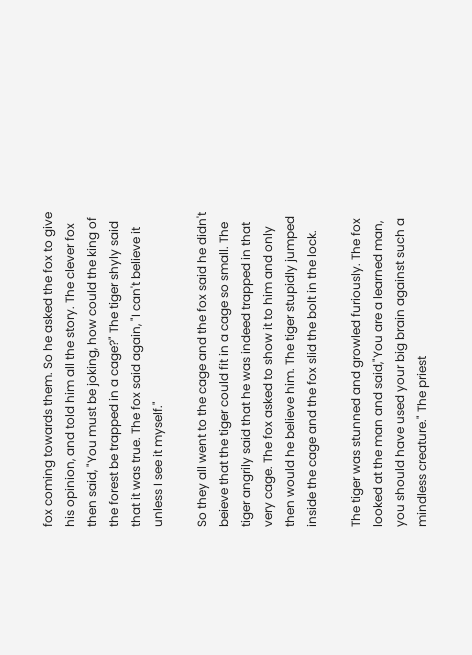fox coming towards them. So he asked the fox to give his opinion, and told him all the story. The clever fox then said, "You must be joking, how could the king of the forest be trapped in a cage?" The tiger shyly said that it was true. The fox said again, "I can't believe it unless I see it myself."

So they all went to the cage and the fox said he didn't beieve that the tiger could fit in a cage so small. The tiger angrily said that he was indeed trapped in that very cage. The fox asked to show it to him and only then would he believe him. The tiger stupidly jumped inside the cage and the fox slid the bolt in the lock.

The tiger was stunned and growled furiously. The fox looked at the man and said,"You are a learned man, you should have used your big brain against such a mindless creature." The priest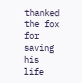thanked the fox for saving his life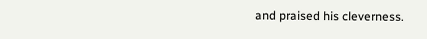and praised his cleverness.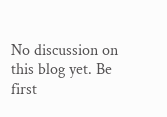No discussion on this blog yet. Be first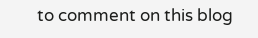to comment on this blog